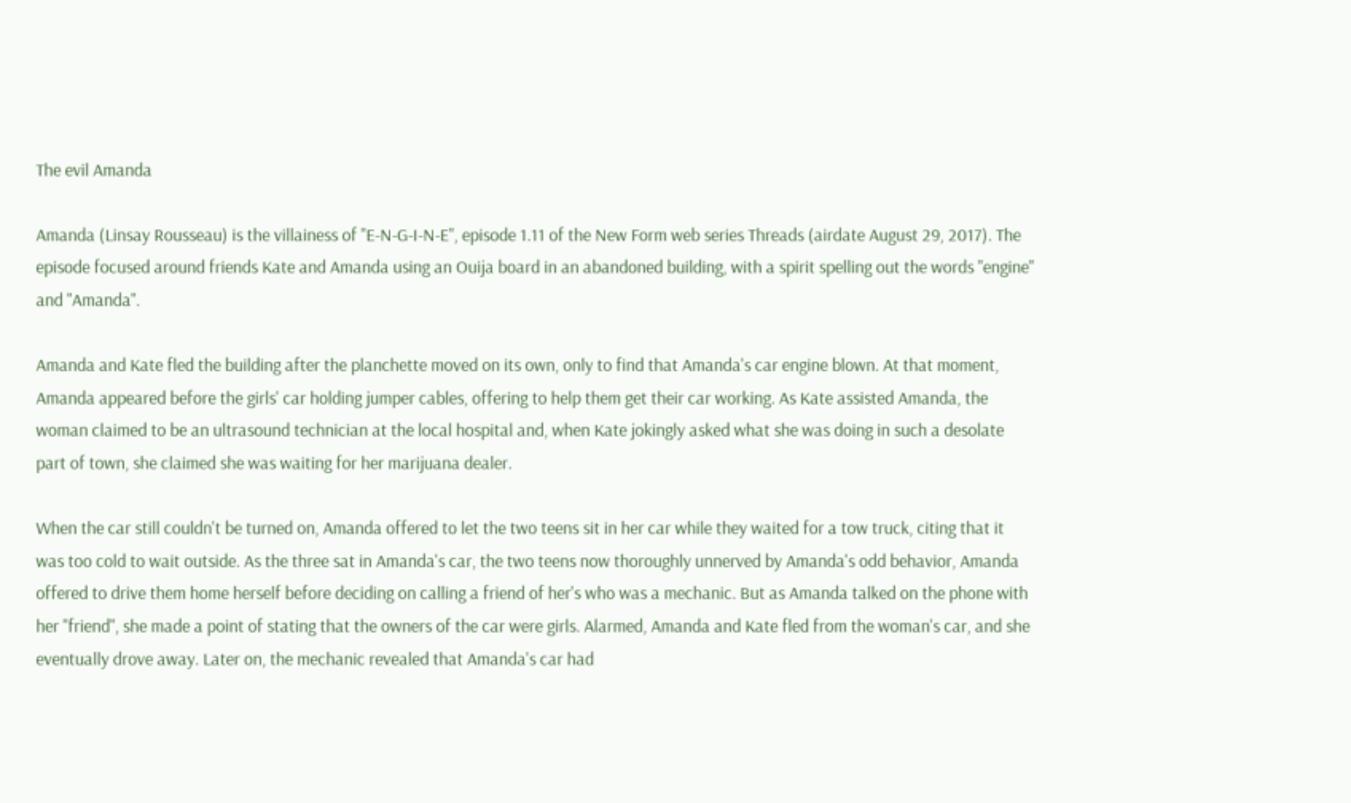The evil Amanda

Amanda (Linsay Rousseau) is the villainess of "E-N-G-I-N-E", episode 1.11 of the New Form web series Threads (airdate August 29, 2017). The episode focused around friends Kate and Amanda using an Ouija board in an abandoned building, with a spirit spelling out the words "engine" and "Amanda".

Amanda and Kate fled the building after the planchette moved on its own, only to find that Amanda's car engine blown. At that moment, Amanda appeared before the girls' car holding jumper cables, offering to help them get their car working. As Kate assisted Amanda, the woman claimed to be an ultrasound technician at the local hospital and, when Kate jokingly asked what she was doing in such a desolate part of town, she claimed she was waiting for her marijuana dealer.

When the car still couldn't be turned on, Amanda offered to let the two teens sit in her car while they waited for a tow truck, citing that it was too cold to wait outside. As the three sat in Amanda's car, the two teens now thoroughly unnerved by Amanda's odd behavior, Amanda offered to drive them home herself before deciding on calling a friend of her's who was a mechanic. But as Amanda talked on the phone with her "friend", she made a point of stating that the owners of the car were girls. Alarmed, Amanda and Kate fled from the woman's car, and she eventually drove away. Later on, the mechanic revealed that Amanda's car had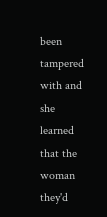been tampered with and she learned that the woman they'd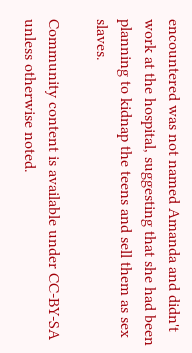encountered was not named Amanda and didn't work at the hospital, suggesting that she had been planning to kidnap the teens and sell them as sex slaves.

Community content is available under CC-BY-SA unless otherwise noted.